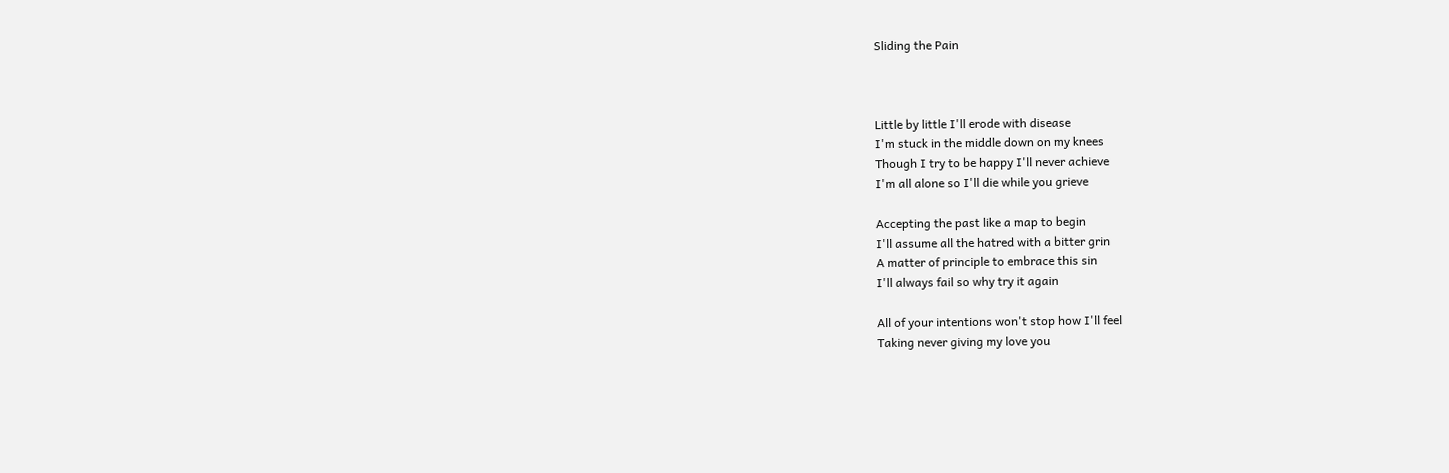Sliding the Pain



Little by little I'll erode with disease
I'm stuck in the middle down on my knees
Though I try to be happy I'll never achieve
I'm all alone so I'll die while you grieve

Accepting the past like a map to begin
I'll assume all the hatred with a bitter grin
A matter of principle to embrace this sin
I'll always fail so why try it again

All of your intentions won't stop how I'll feel
Taking never giving my love you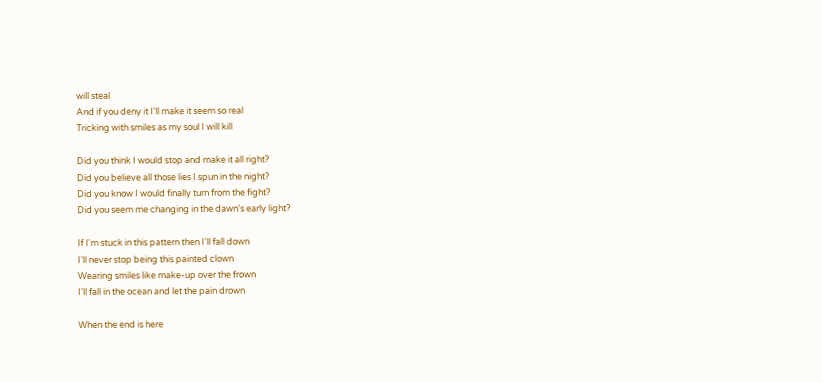will steal
And if you deny it I'll make it seem so real
Tricking with smiles as my soul I will kill

Did you think I would stop and make it all right?
Did you believe all those lies I spun in the night?
Did you know I would finally turn from the fight?
Did you seem me changing in the dawn's early light?

If I'm stuck in this pattern then I'll fall down
I'll never stop being this painted clown
Wearing smiles like make-up over the frown
I'll fall in the ocean and let the pain drown

When the end is here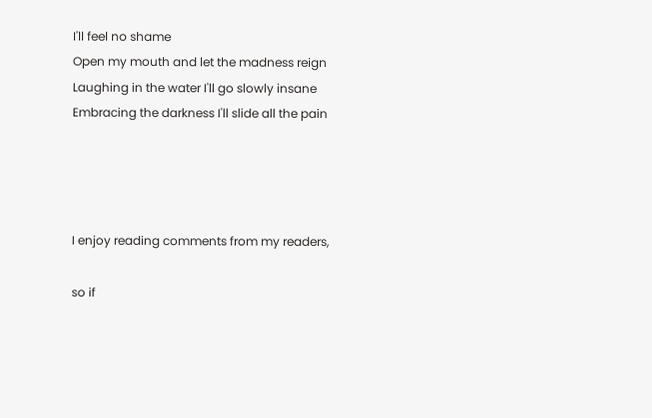I'll feel no shame
Open my mouth and let the madness reign
Laughing in the water I'll go slowly insane
Embracing the darkness I'll slide all the pain




I enjoy reading comments from my readers,

so if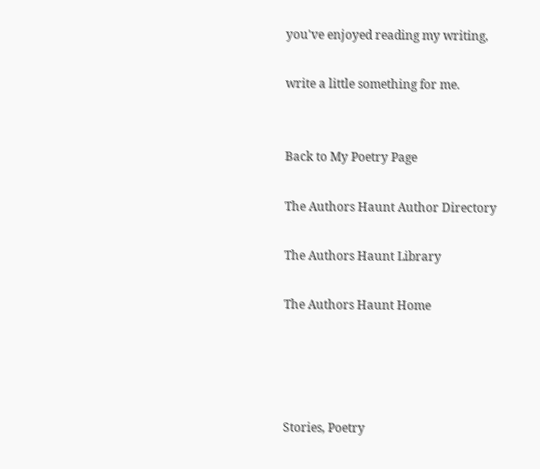you've enjoyed reading my writing,

write a little something for me.


Back to My Poetry Page

The Authors Haunt Author Directory

The Authors Haunt Library

The Authors Haunt Home




Stories, Poetry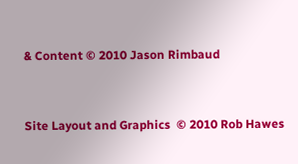& Content © 2010 Jason Rimbaud


Site Layout and Graphics  © 2010 Rob Hawes